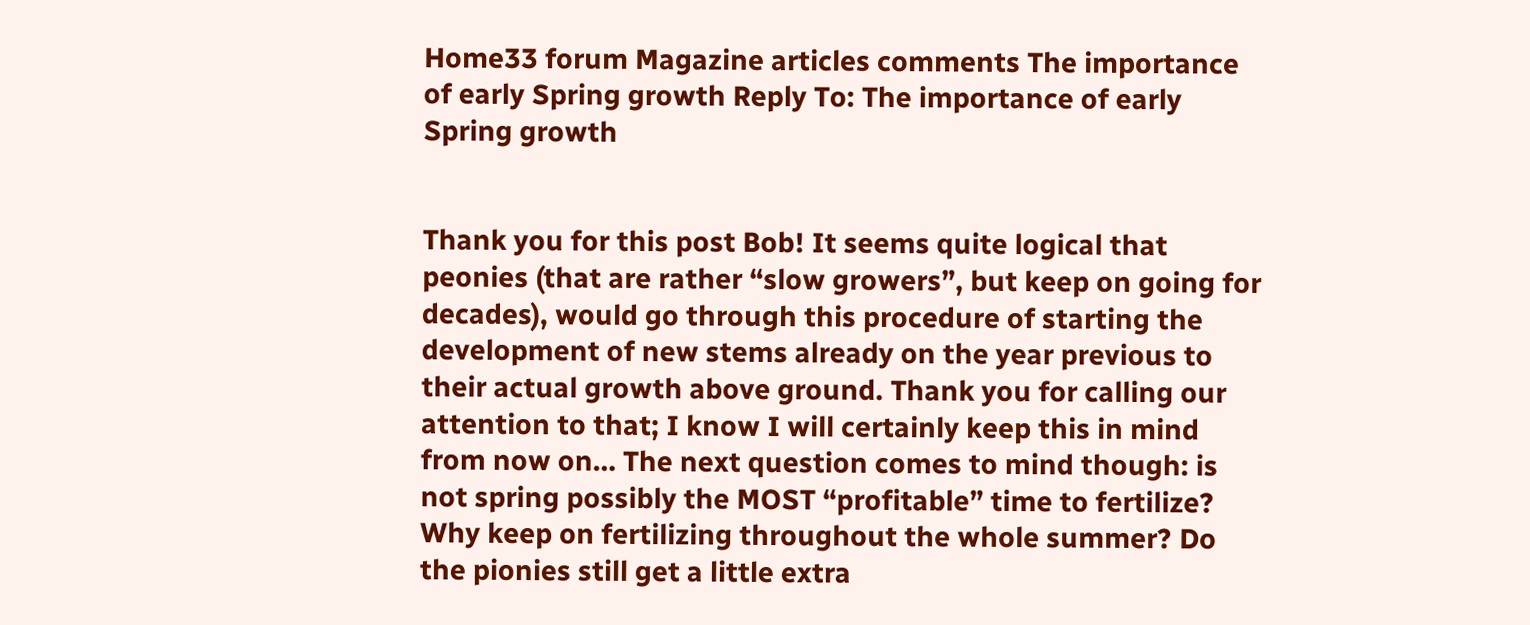Home33 forum Magazine articles comments The importance of early Spring growth Reply To: The importance of early Spring growth


Thank you for this post Bob! It seems quite logical that peonies (that are rather “slow growers”, but keep on going for decades), would go through this procedure of starting the development of new stems already on the year previous to their actual growth above ground. Thank you for calling our attention to that; I know I will certainly keep this in mind from now on… The next question comes to mind though: is not spring possibly the MOST “profitable” time to fertilize? Why keep on fertilizing throughout the whole summer? Do the pionies still get a little extra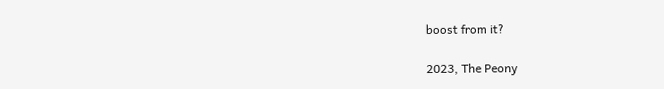boost from it?

2023, The Peony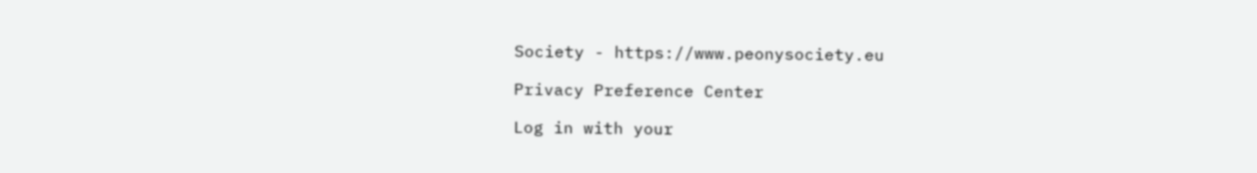Society - https://www.peonysociety.eu

Privacy Preference Center

Log in with your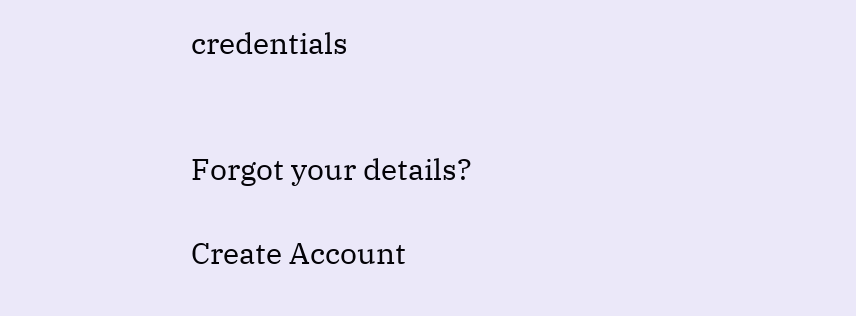credentials


Forgot your details?

Create Account